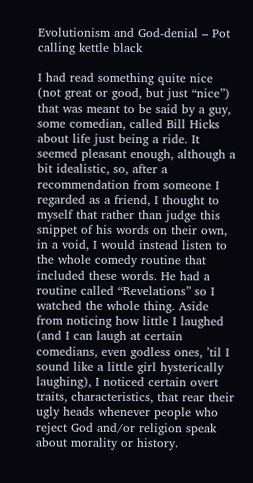Evolutionism and God-denial – Pot calling kettle black

I had read something quite nice (not great or good, but just “nice”) that was meant to be said by a guy, some comedian, called Bill Hicks about life just being a ride. It seemed pleasant enough, although a bit idealistic, so, after a recommendation from someone I regarded as a friend, I thought to myself that rather than judge this snippet of his words on their own, in a void, I would instead listen to the whole comedy routine that included these words. He had a routine called “Revelations” so I watched the whole thing. Aside from noticing how little I laughed (and I can laugh at certain comedians, even godless ones, ’til I sound like a little girl hysterically laughing), I noticed certain overt traits, characteristics, that rear their ugly heads whenever people who reject God and/or religion speak about morality or history.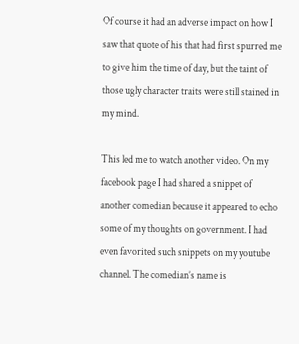Of course it had an adverse impact on how I saw that quote of his that had first spurred me to give him the time of day, but the taint of those ugly character traits were still stained in my mind.

This led me to watch another video. On my facebook page I had shared a snippet of another comedian because it appeared to echo some of my thoughts on government. I had even favorited such snippets on my youtube channel. The comedian’s name is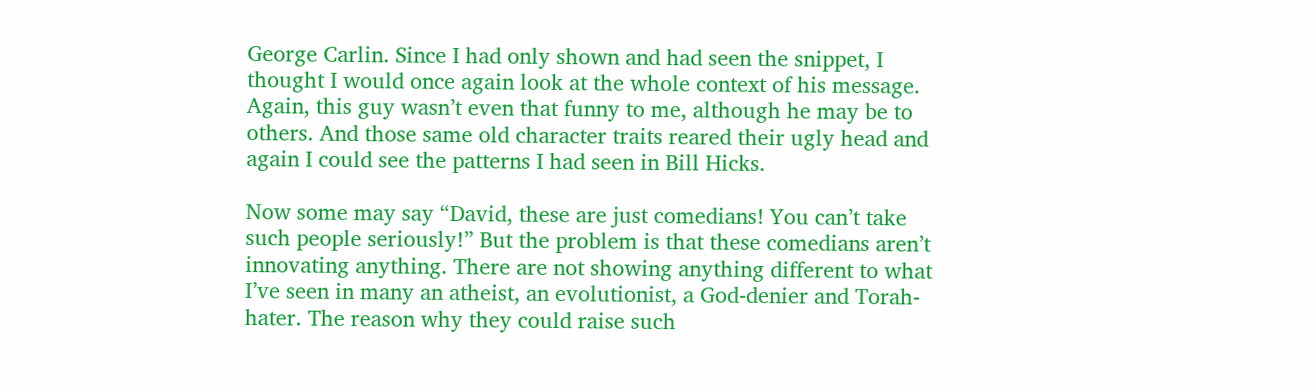George Carlin. Since I had only shown and had seen the snippet, I thought I would once again look at the whole context of his message. Again, this guy wasn’t even that funny to me, although he may be to others. And those same old character traits reared their ugly head and again I could see the patterns I had seen in Bill Hicks.

Now some may say “David, these are just comedians! You can’t take such people seriously!” But the problem is that these comedians aren’t innovating anything. There are not showing anything different to what I’ve seen in many an atheist, an evolutionist, a God-denier and Torah-hater. The reason why they could raise such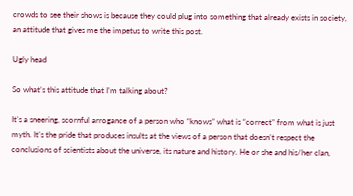crowds to see their shows is because they could plug into something that already exists in society, an attitude that gives me the impetus to write this post.

Ugly head

So what’s this attitude that I’m talking about?

It’s a sneering, scornful arrogance of a person who “knows” what is “correct” from what is just myth. It’s the pride that produces insults at the views of a person that doesn’t respect the conclusions of scientists about the universe, its nature and history. He or she and his/her clan,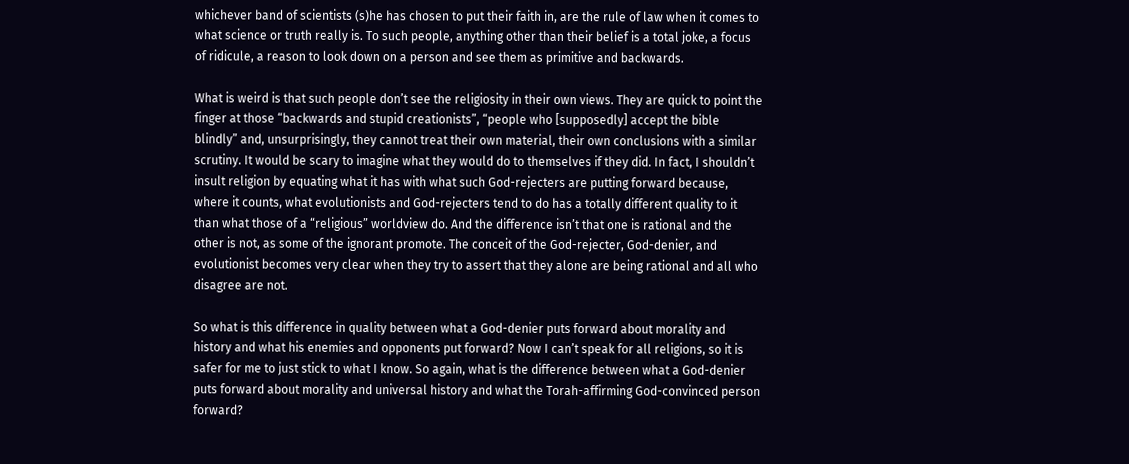whichever band of scientists (s)he has chosen to put their faith in, are the rule of law when it comes to what science or truth really is. To such people, anything other than their belief is a total joke, a focus of ridicule, a reason to look down on a person and see them as primitive and backwards.

What is weird is that such people don’t see the religiosity in their own views. They are quick to point the finger at those “backwards and stupid creationists”, “people who [supposedly] accept the bible blindly” and, unsurprisingly, they cannot treat their own material, their own conclusions with a similar scrutiny. It would be scary to imagine what they would do to themselves if they did. In fact, I shouldn’t insult religion by equating what it has with what such God-rejecters are putting forward because, where it counts, what evolutionists and God-rejecters tend to do has a totally different quality to it than what those of a “religious” worldview do. And the difference isn’t that one is rational and the other is not, as some of the ignorant promote. The conceit of the God-rejecter, God-denier, and evolutionist becomes very clear when they try to assert that they alone are being rational and all who disagree are not.

So what is this difference in quality between what a God-denier puts forward about morality and history and what his enemies and opponents put forward? Now I can’t speak for all religions, so it is safer for me to just stick to what I know. So again, what is the difference between what a God-denier puts forward about morality and universal history and what the Torah-affirming God-convinced person forward?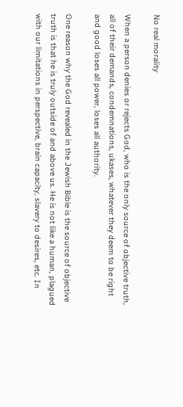No real morality

When a person denies or rejects God, who is the only source of objective truth, all of their demands, condemnations, ukases, whatever they deem to be right and good loses all power, loses all authority.

One reason why the God revealed in the Jewish Bible is the source of objective truth is that he is truly outside of and above us. He is not like a human, plagued with our limitations in perspective, brain capacity, slavery to desires, etc. In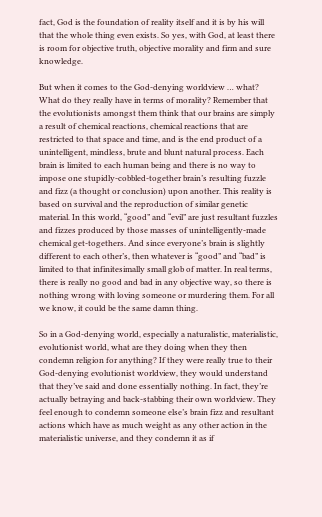fact, God is the foundation of reality itself and it is by his will that the whole thing even exists. So yes, with God, at least there is room for objective truth, objective morality and firm and sure knowledge.

But when it comes to the God-denying worldview … what? What do they really have in terms of morality? Remember that the evolutionists amongst them think that our brains are simply a result of chemical reactions, chemical reactions that are restricted to that space and time, and is the end product of a unintelligent, mindless, brute and blunt natural process. Each brain is limited to each human being and there is no way to impose one stupidly-cobbled-together brain’s resulting fuzzle and fizz (a thought or conclusion) upon another. This reality is based on survival and the reproduction of similar genetic material. In this world, “good” and “evil” are just resultant fuzzles and fizzes produced by those masses of unintelligently-made chemical get-togethers. And since everyone’s brain is slightly different to each other’s, then whatever is “good” and “bad” is limited to that infinitesimally small glob of matter. In real terms, there is really no good and bad in any objective way, so there is nothing wrong with loving someone or murdering them. For all we know, it could be the same damn thing.

So in a God-denying world, especially a naturalistic, materialistic, evolutionist world, what are they doing when they then condemn religion for anything? If they were really true to their God-denying evolutionist worldview, they would understand that they’ve said and done essentially nothing. In fact, they’re actually betraying and back-stabbing their own worldview. They feel enough to condemn someone else’s brain fizz and resultant actions which have as much weight as any other action in the materialistic universe, and they condemn it as if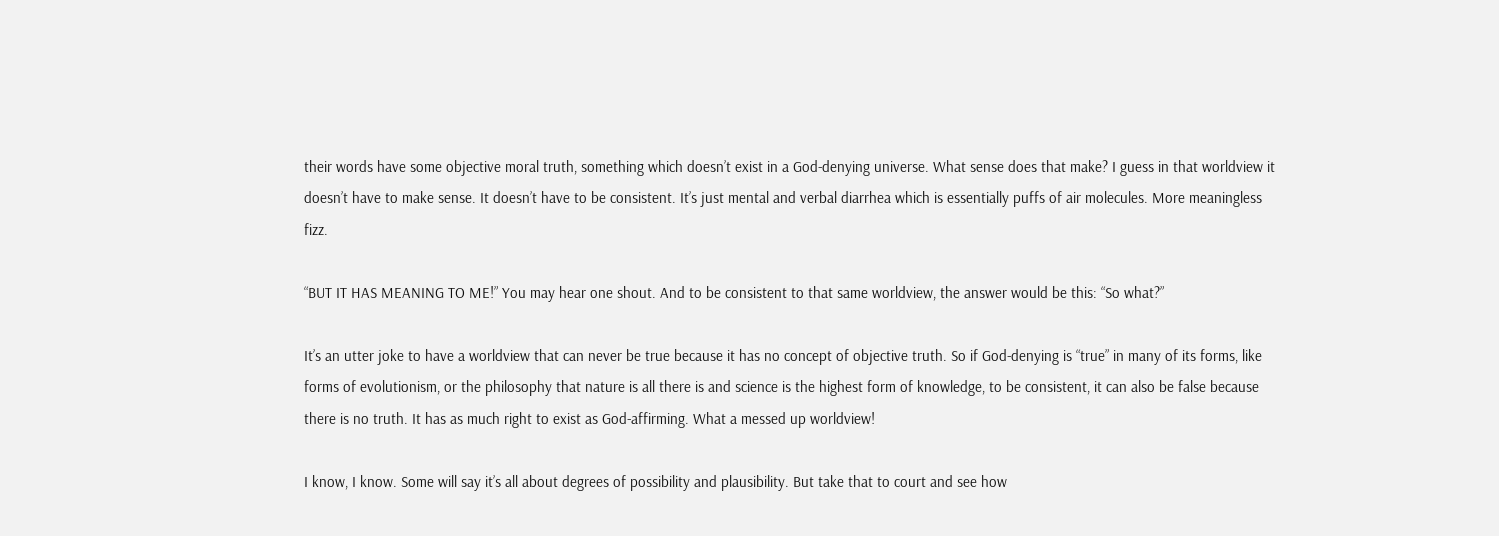their words have some objective moral truth, something which doesn’t exist in a God-denying universe. What sense does that make? I guess in that worldview it doesn’t have to make sense. It doesn’t have to be consistent. It’s just mental and verbal diarrhea which is essentially puffs of air molecules. More meaningless fizz.

“BUT IT HAS MEANING TO ME!” You may hear one shout. And to be consistent to that same worldview, the answer would be this: “So what?”

It’s an utter joke to have a worldview that can never be true because it has no concept of objective truth. So if God-denying is “true” in many of its forms, like forms of evolutionism, or the philosophy that nature is all there is and science is the highest form of knowledge, to be consistent, it can also be false because there is no truth. It has as much right to exist as God-affirming. What a messed up worldview!

I know, I know. Some will say it’s all about degrees of possibility and plausibility. But take that to court and see how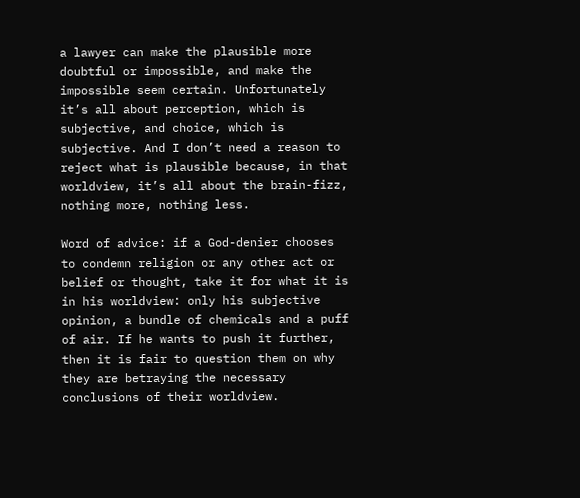a lawyer can make the plausible more doubtful or impossible, and make the impossible seem certain. Unfortunately it’s all about perception, which is subjective, and choice, which is subjective. And I don’t need a reason to reject what is plausible because, in that worldview, it’s all about the brain-fizz, nothing more, nothing less.

Word of advice: if a God-denier chooses to condemn religion or any other act or belief or thought, take it for what it is in his worldview: only his subjective opinion, a bundle of chemicals and a puff of air. If he wants to push it further, then it is fair to question them on why they are betraying the necessary conclusions of their worldview.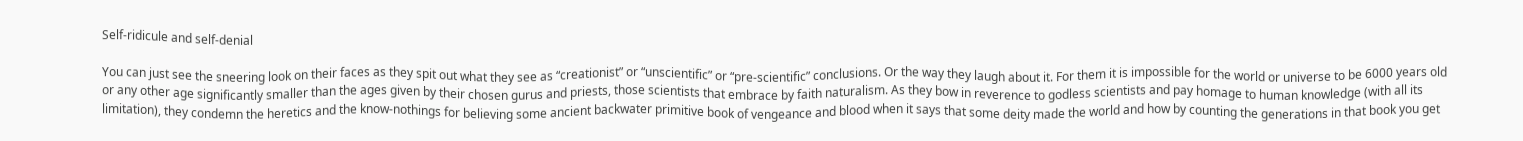Self-ridicule and self-denial

You can just see the sneering look on their faces as they spit out what they see as “creationist” or “unscientific” or “pre-scientific” conclusions. Or the way they laugh about it. For them it is impossible for the world or universe to be 6000 years old or any other age significantly smaller than the ages given by their chosen gurus and priests, those scientists that embrace by faith naturalism. As they bow in reverence to godless scientists and pay homage to human knowledge (with all its limitation), they condemn the heretics and the know-nothings for believing some ancient backwater primitive book of vengeance and blood when it says that some deity made the world and how by counting the generations in that book you get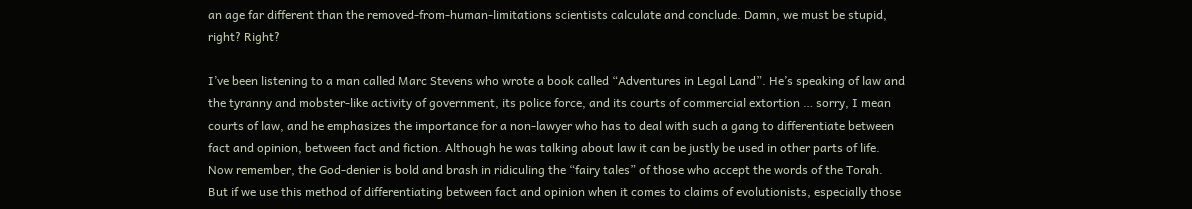an age far different than the removed-from-human-limitations scientists calculate and conclude. Damn, we must be stupid, right? Right?

I’ve been listening to a man called Marc Stevens who wrote a book called “Adventures in Legal Land”. He’s speaking of law and the tyranny and mobster-like activity of government, its police force, and its courts of commercial extortion … sorry, I mean courts of law, and he emphasizes the importance for a non-lawyer who has to deal with such a gang to differentiate between fact and opinion, between fact and fiction. Although he was talking about law it can be justly be used in other parts of life. Now remember, the God-denier is bold and brash in ridiculing the “fairy tales” of those who accept the words of the Torah. But if we use this method of differentiating between fact and opinion when it comes to claims of evolutionists, especially those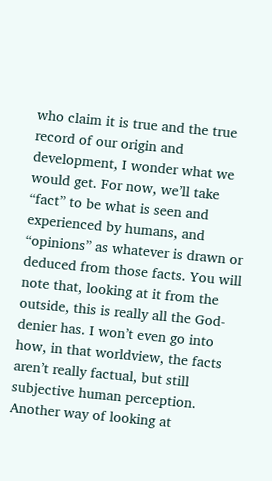who claim it is true and the true record of our origin and development, I wonder what we would get. For now, we’ll take “fact” to be what is seen and experienced by humans, and “opinions” as whatever is drawn or deduced from those facts. You will note that, looking at it from the outside, this is really all the God-denier has. I won’t even go into how, in that worldview, the facts aren’t really factual, but still subjective human perception. Another way of looking at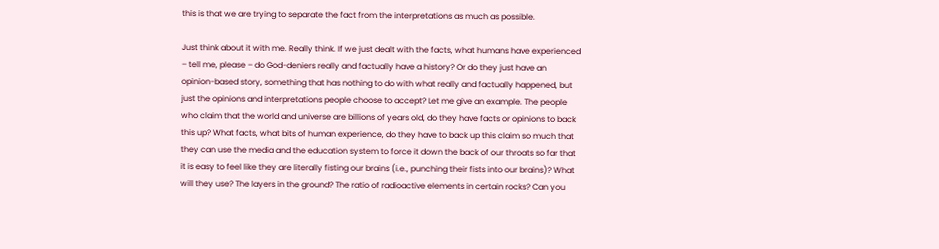this is that we are trying to separate the fact from the interpretations as much as possible.

Just think about it with me. Really think. If we just dealt with the facts, what humans have experienced – tell me, please – do God-deniers really and factually have a history? Or do they just have an opinion-based story, something that has nothing to do with what really and factually happened, but just the opinions and interpretations people choose to accept? Let me give an example. The people who claim that the world and universe are billions of years old, do they have facts or opinions to back this up? What facts, what bits of human experience, do they have to back up this claim so much that they can use the media and the education system to force it down the back of our throats so far that it is easy to feel like they are literally fisting our brains (i.e., punching their fists into our brains)? What will they use? The layers in the ground? The ratio of radioactive elements in certain rocks? Can you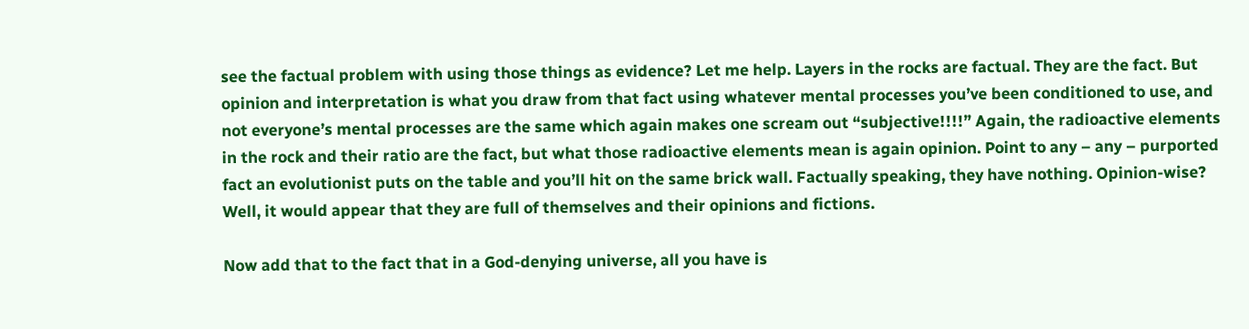see the factual problem with using those things as evidence? Let me help. Layers in the rocks are factual. They are the fact. But opinion and interpretation is what you draw from that fact using whatever mental processes you’ve been conditioned to use, and not everyone’s mental processes are the same which again makes one scream out “subjective!!!!” Again, the radioactive elements in the rock and their ratio are the fact, but what those radioactive elements mean is again opinion. Point to any – any – purported fact an evolutionist puts on the table and you’ll hit on the same brick wall. Factually speaking, they have nothing. Opinion-wise? Well, it would appear that they are full of themselves and their opinions and fictions.

Now add that to the fact that in a God-denying universe, all you have is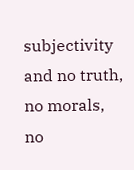subjectivity and no truth, no morals, no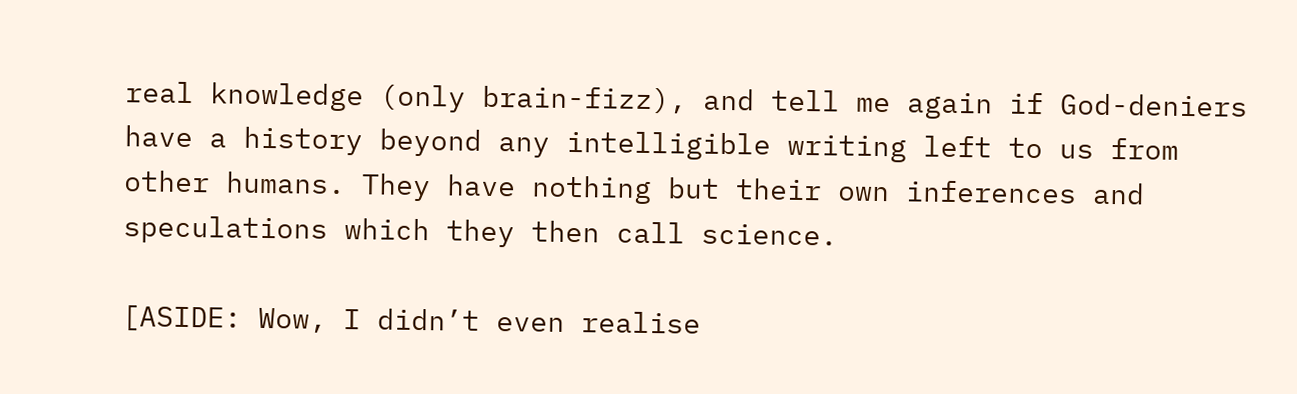real knowledge (only brain-fizz), and tell me again if God-deniers have a history beyond any intelligible writing left to us from other humans. They have nothing but their own inferences and speculations which they then call science.

[ASIDE: Wow, I didn’t even realise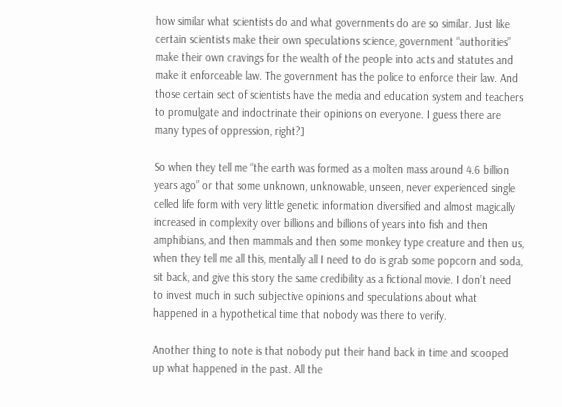how similar what scientists do and what governments do are so similar. Just like certain scientists make their own speculations science, government “authorities” make their own cravings for the wealth of the people into acts and statutes and make it enforceable law. The government has the police to enforce their law. And those certain sect of scientists have the media and education system and teachers to promulgate and indoctrinate their opinions on everyone. I guess there are many types of oppression, right?]

So when they tell me “the earth was formed as a molten mass around 4.6 billion years ago” or that some unknown, unknowable, unseen, never experienced single celled life form with very little genetic information diversified and almost magically increased in complexity over billions and billions of years into fish and then amphibians, and then mammals and then some monkey type creature and then us, when they tell me all this, mentally all I need to do is grab some popcorn and soda, sit back, and give this story the same credibility as a fictional movie. I don’t need to invest much in such subjective opinions and speculations about what happened in a hypothetical time that nobody was there to verify.

Another thing to note is that nobody put their hand back in time and scooped up what happened in the past. All the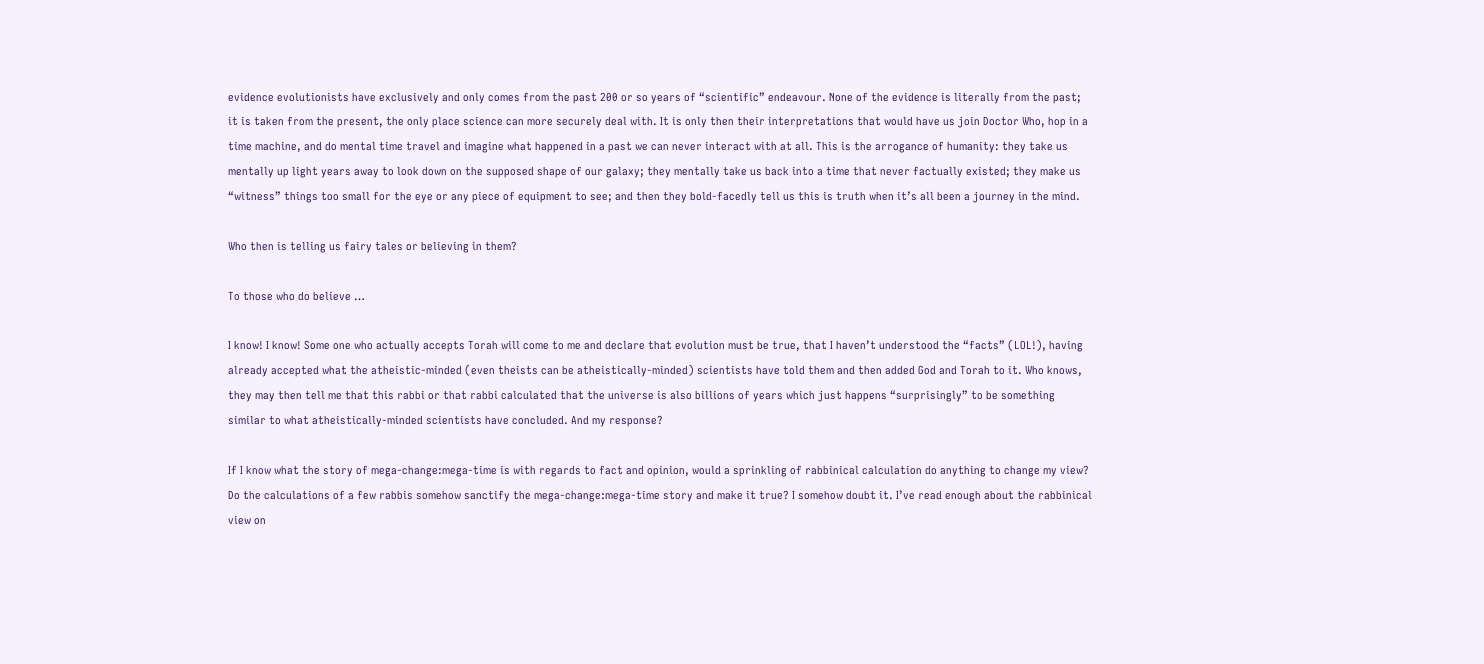evidence evolutionists have exclusively and only comes from the past 200 or so years of “scientific” endeavour. None of the evidence is literally from the past; it is taken from the present, the only place science can more securely deal with. It is only then their interpretations that would have us join Doctor Who, hop in a time machine, and do mental time travel and imagine what happened in a past we can never interact with at all. This is the arrogance of humanity: they take us mentally up light years away to look down on the supposed shape of our galaxy; they mentally take us back into a time that never factually existed; they make us “witness” things too small for the eye or any piece of equipment to see; and then they bold-facedly tell us this is truth when it’s all been a journey in the mind.

Who then is telling us fairy tales or believing in them?

To those who do believe …

I know! I know! Some one who actually accepts Torah will come to me and declare that evolution must be true, that I haven’t understood the “facts” (LOL!), having already accepted what the atheistic-minded (even theists can be atheistically-minded) scientists have told them and then added God and Torah to it. Who knows, they may then tell me that this rabbi or that rabbi calculated that the universe is also billions of years which just happens “surprisingly” to be something similar to what atheistically-minded scientists have concluded. And my response?

If I know what the story of mega-change:mega-time is with regards to fact and opinion, would a sprinkling of rabbinical calculation do anything to change my view? Do the calculations of a few rabbis somehow sanctify the mega-change:mega-time story and make it true? I somehow doubt it. I’ve read enough about the rabbinical view on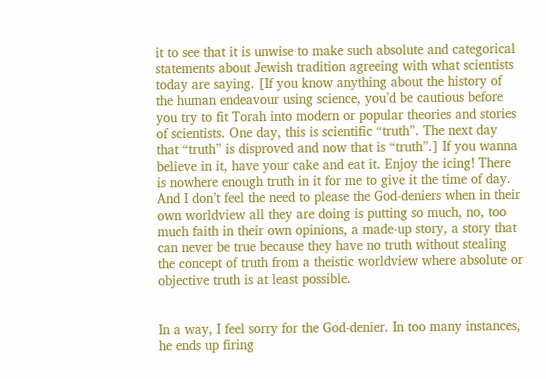it to see that it is unwise to make such absolute and categorical statements about Jewish tradition agreeing with what scientists today are saying. [If you know anything about the history of the human endeavour using science, you’d be cautious before you try to fit Torah into modern or popular theories and stories of scientists. One day, this is scientific “truth”. The next day that “truth” is disproved and now that is “truth”.] If you wanna believe in it, have your cake and eat it. Enjoy the icing! There is nowhere enough truth in it for me to give it the time of day. And I don’t feel the need to please the God-deniers when in their own worldview all they are doing is putting so much, no, too much faith in their own opinions, a made-up story, a story that can never be true because they have no truth without stealing the concept of truth from a theistic worldview where absolute or objective truth is at least possible.


In a way, I feel sorry for the God-denier. In too many instances, he ends up firing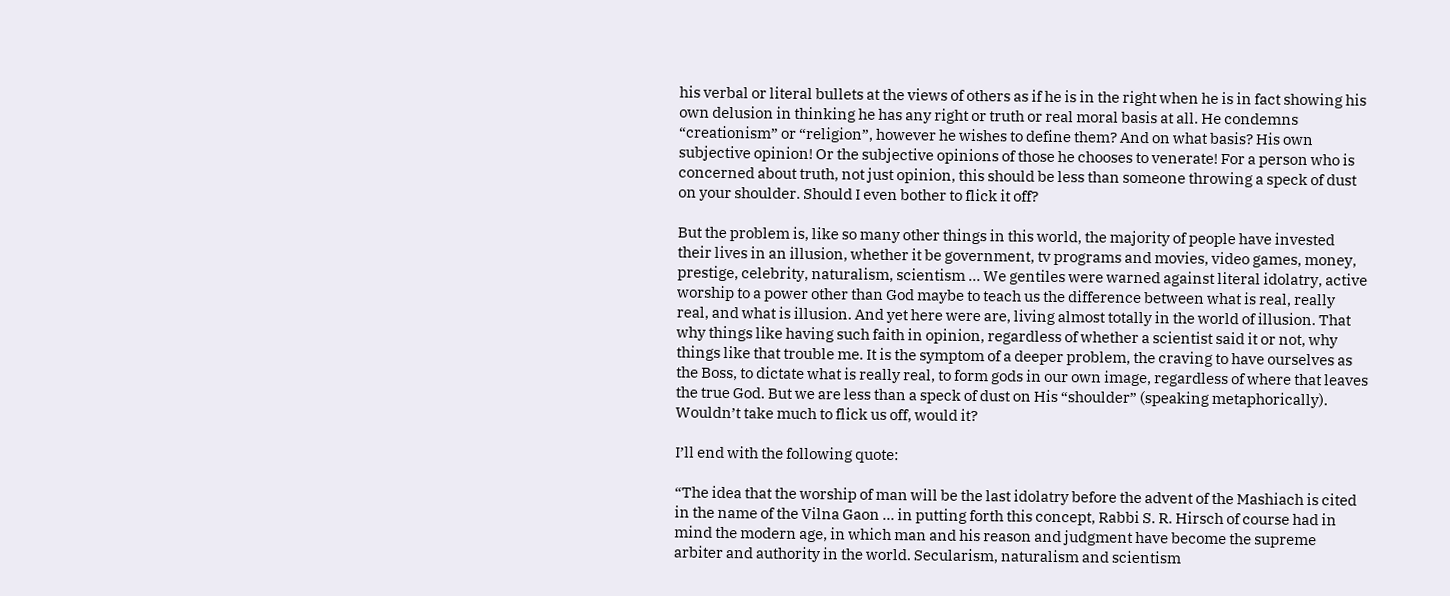his verbal or literal bullets at the views of others as if he is in the right when he is in fact showing his own delusion in thinking he has any right or truth or real moral basis at all. He condemns “creationism” or “religion”, however he wishes to define them? And on what basis? His own subjective opinion! Or the subjective opinions of those he chooses to venerate! For a person who is concerned about truth, not just opinion, this should be less than someone throwing a speck of dust on your shoulder. Should I even bother to flick it off?

But the problem is, like so many other things in this world, the majority of people have invested their lives in an illusion, whether it be government, tv programs and movies, video games, money, prestige, celebrity, naturalism, scientism … We gentiles were warned against literal idolatry, active worship to a power other than God maybe to teach us the difference between what is real, really real, and what is illusion. And yet here were are, living almost totally in the world of illusion. That why things like having such faith in opinion, regardless of whether a scientist said it or not, why things like that trouble me. It is the symptom of a deeper problem, the craving to have ourselves as the Boss, to dictate what is really real, to form gods in our own image, regardless of where that leaves the true God. But we are less than a speck of dust on His “shoulder” (speaking metaphorically). Wouldn’t take much to flick us off, would it?

I’ll end with the following quote:

“The idea that the worship of man will be the last idolatry before the advent of the Mashiach is cited in the name of the Vilna Gaon … in putting forth this concept, Rabbi S. R. Hirsch of course had in mind the modern age, in which man and his reason and judgment have become the supreme arbiter and authority in the world. Secularism, naturalism and scientism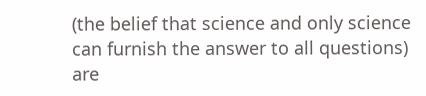(the belief that science and only science can furnish the answer to all questions) are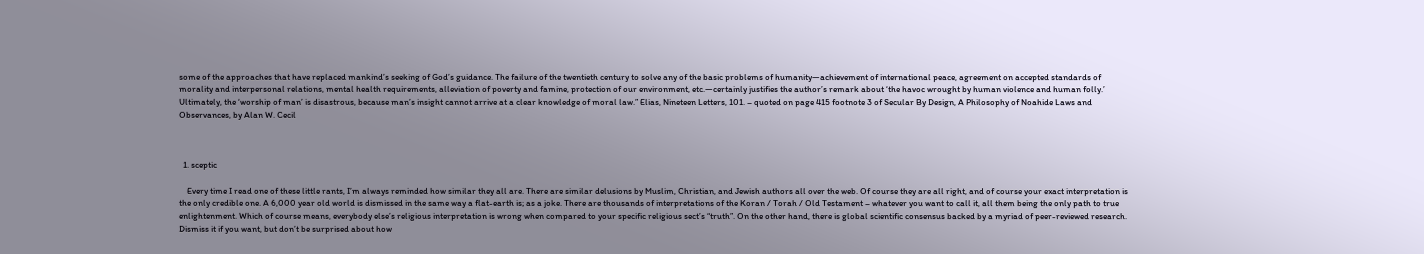some of the approaches that have replaced mankind’s seeking of God’s guidance. The failure of the twentieth century to solve any of the basic problems of humanity—achievement of international peace, agreement on accepted standards of morality and interpersonal relations, mental health requirements, alleviation of poverty and famine, protection of our environment, etc.—certainly justifies the author’s remark about ‘the havoc wrought by human violence and human folly.’ Ultimately, the ‘worship of man’ is disastrous, because man’s insight cannot arrive at a clear knowledge of moral law.” Elias, Nineteen Letters, 101. – quoted on page 415 footnote 3 of Secular By Design, A Philosophy of Noahide Laws and Observances, by Alan W. Cecil



  1. sceptic

    Every time I read one of these little rants, I’m always reminded how similar they all are. There are similar delusions by Muslim, Christian, and Jewish authors all over the web. Of course they are all right, and of course your exact interpretation is the only credible one. A 6,000 year old world is dismissed in the same way a flat-earth is; as a joke. There are thousands of interpretations of the Koran / Torah / Old Testament – whatever you want to call it, all them being the only path to true enlightenment. Which of course means, everybody else’s religious interpretation is wrong when compared to your specific religious sect’s “truth”. On the other hand, there is global scientific consensus backed by a myriad of peer-reviewed research. Dismiss it if you want, but don’t be surprised about how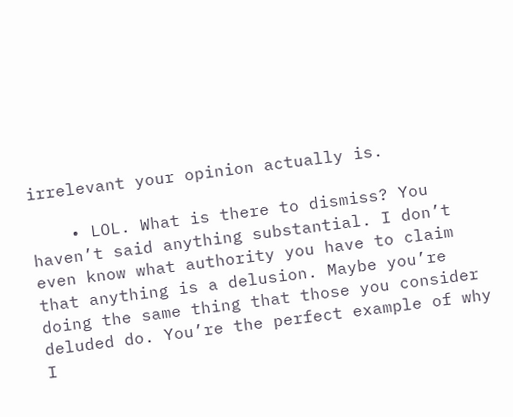irrelevant your opinion actually is.

    • LOL. What is there to dismiss? You haven’t said anything substantial. I don’t even know what authority you have to claim that anything is a delusion. Maybe you’re doing the same thing that those you consider deluded do. You’re the perfect example of why I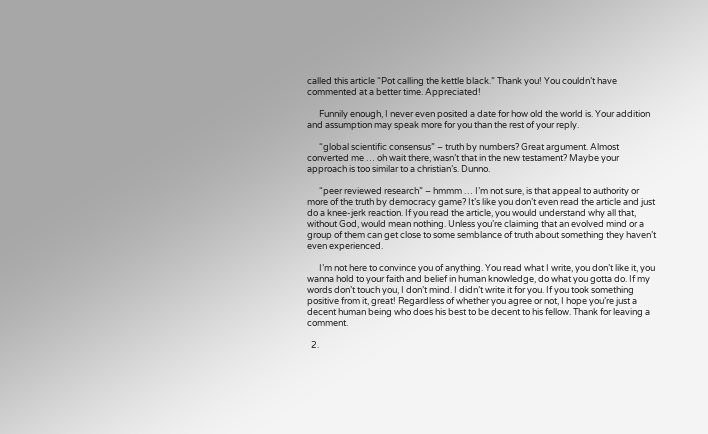called this article “Pot calling the kettle black.” Thank you! You couldn’t have commented at a better time. Appreciated!

      Funnily enough, I never even posited a date for how old the world is. Your addition and assumption may speak more for you than the rest of your reply.

      “global scientific consensus” – truth by numbers? Great argument. Almost converted me … oh wait there, wasn’t that in the new testament? Maybe your approach is too similar to a christian’s. Dunno.

      “peer reviewed research” – hmmm … I’m not sure, is that appeal to authority or more of the truth by democracy game? It’s like you don’t even read the article and just do a knee-jerk reaction. If you read the article, you would understand why all that, without God, would mean nothing. Unless you’re claiming that an evolved mind or a group of them can get close to some semblance of truth about something they haven’t even experienced.

      I’m not here to convince you of anything. You read what I write, you don’t like it, you wanna hold to your faith and belief in human knowledge, do what you gotta do. If my words don’t touch you, I don’t mind. I didn’t write it for you. If you took something positive from it, great! Regardless of whether you agree or not, I hope you’re just a decent human being who does his best to be decent to his fellow. Thank for leaving a comment.

  2.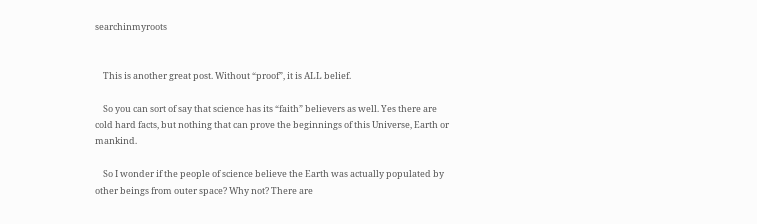searchinmyroots


    This is another great post. Without “proof”, it is ALL belief.

    So you can sort of say that science has its “faith” believers as well. Yes there are cold hard facts, but nothing that can prove the beginnings of this Universe, Earth or mankind.

    So I wonder if the people of science believe the Earth was actually populated by other beings from outer space? Why not? There are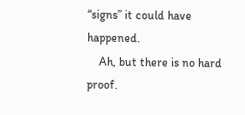“signs” it could have happened.
    Ah, but there is no hard proof.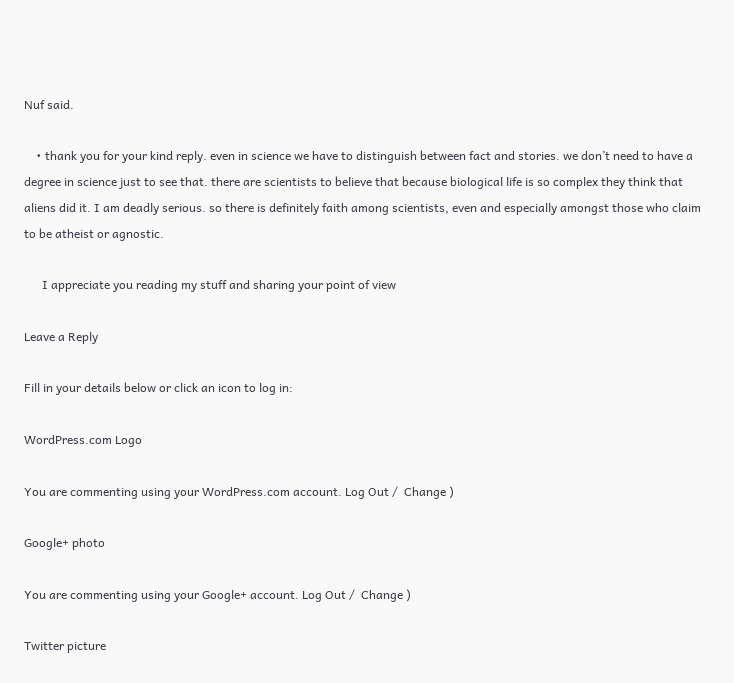Nuf said.

    • thank you for your kind reply. even in science we have to distinguish between fact and stories. we don’t need to have a degree in science just to see that. there are scientists to believe that because biological life is so complex they think that aliens did it. I am deadly serious. so there is definitely faith among scientists, even and especially amongst those who claim to be atheist or agnostic.

      I appreciate you reading my stuff and sharing your point of view

Leave a Reply

Fill in your details below or click an icon to log in:

WordPress.com Logo

You are commenting using your WordPress.com account. Log Out /  Change )

Google+ photo

You are commenting using your Google+ account. Log Out /  Change )

Twitter picture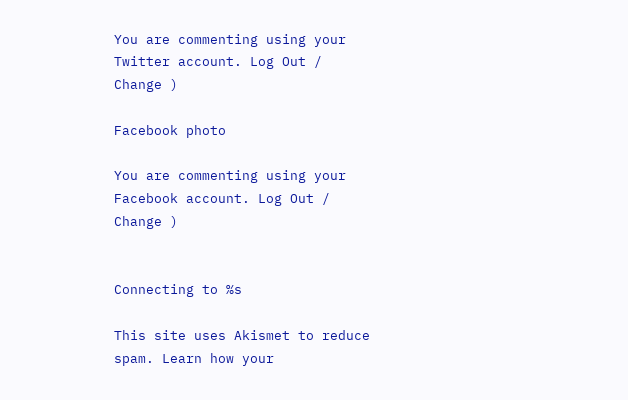You are commenting using your Twitter account. Log Out /  Change )

Facebook photo

You are commenting using your Facebook account. Log Out /  Change )


Connecting to %s

This site uses Akismet to reduce spam. Learn how your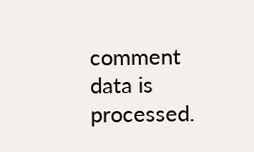comment data is processed.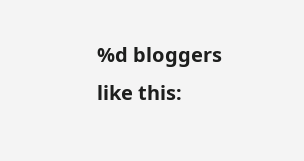%d bloggers like this: